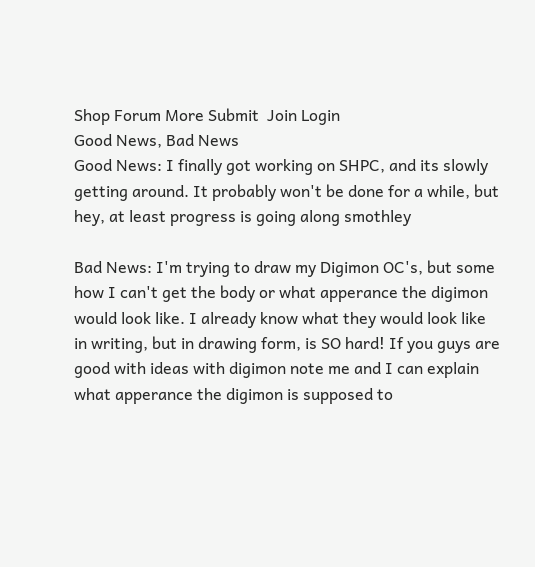Shop Forum More Submit  Join Login
Good News, Bad News
Good News: I finally got working on SHPC, and its slowly getting around. It probably won't be done for a while, but hey, at least progress is going along smothley

Bad News: I'm trying to draw my Digimon OC's, but some how I can't get the body or what apperance the digimon would look like. I already know what they would look like in writing, but in drawing form, is SO hard! If you guys are good with ideas with digimon note me and I can explain what apperance the digimon is supposed to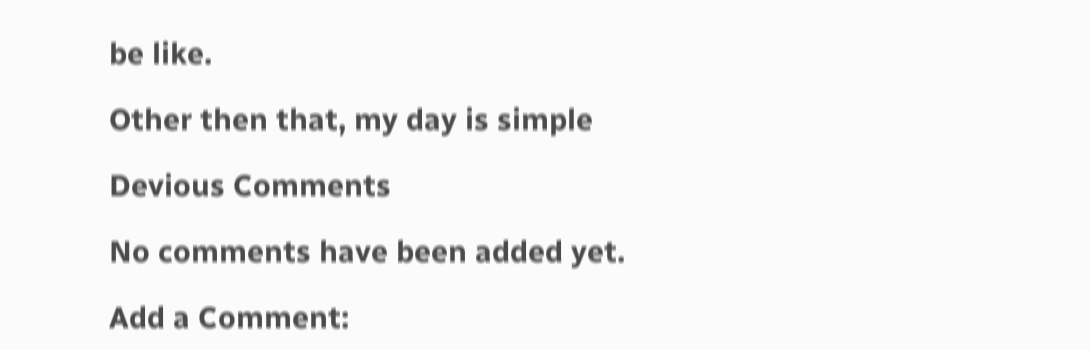be like.

Other then that, my day is simple

Devious Comments

No comments have been added yet.

Add a Comment: